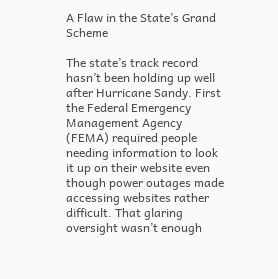A Flaw in the State’s Grand Scheme

The state’s track record hasn’t been holding up well after Hurricane Sandy. First the Federal Emergency Management Agency (FEMA) required people needing information to look it up on their website even though power outages made accessing websites rather difficult. That glaring oversight wasn’t enough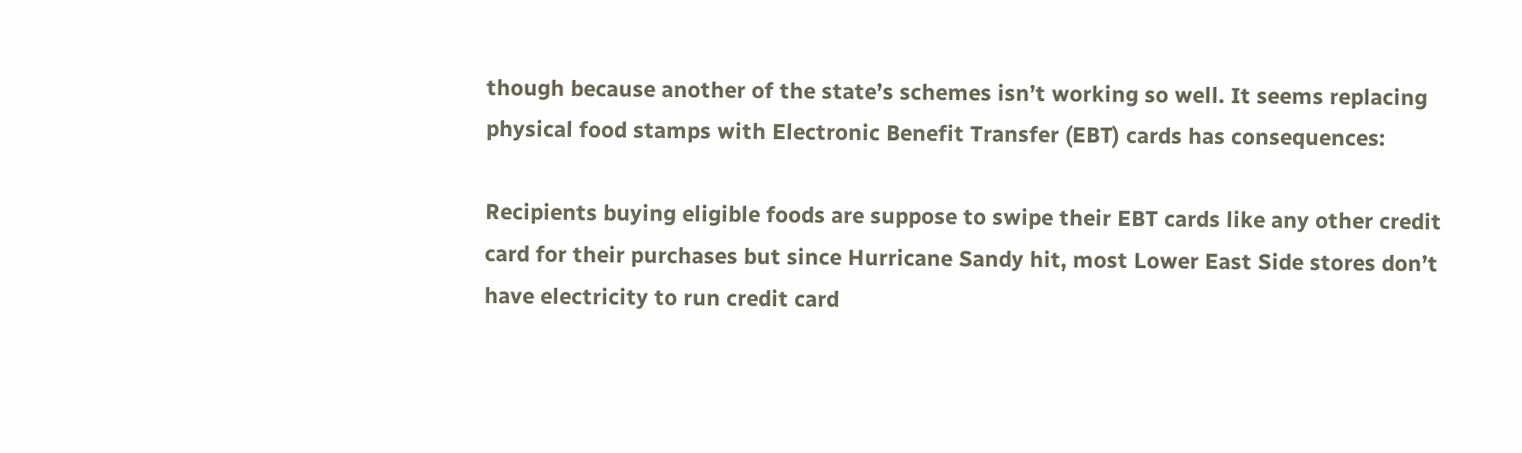though because another of the state’s schemes isn’t working so well. It seems replacing physical food stamps with Electronic Benefit Transfer (EBT) cards has consequences:

Recipients buying eligible foods are suppose to swipe their EBT cards like any other credit card for their purchases but since Hurricane Sandy hit, most Lower East Side stores don’t have electricity to run credit card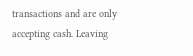transactions and are only accepting cash. Leaving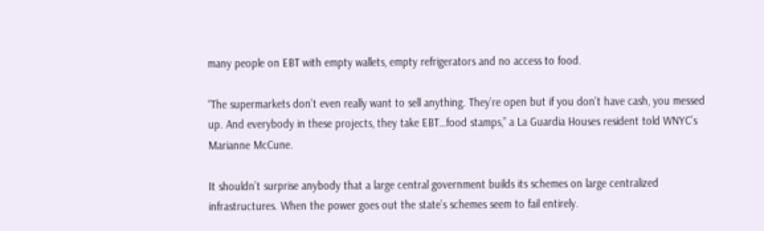many people on EBT with empty wallets, empty refrigerators and no access to food.

“The supermarkets don’t even really want to sell anything. They’re open but if you don’t have cash, you messed up. And everybody in these projects, they take EBT…food stamps,” a La Guardia Houses resident told WNYC’s Marianne McCune.

It shouldn’t surprise anybody that a large central government builds its schemes on large centralized infrastructures. When the power goes out the state’s schemes seem to fail entirely.